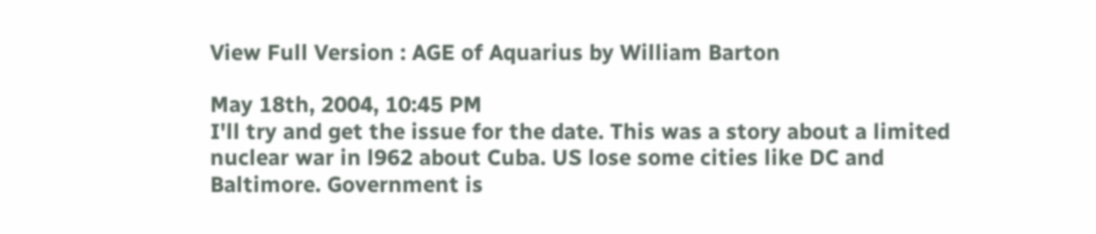View Full Version : AGE of Aquarius by William Barton

May 18th, 2004, 10:45 PM
I'll try and get the issue for the date. This was a story about a limited nuclear war in l962 about Cuba. US lose some cities like DC and Baltimore. Government is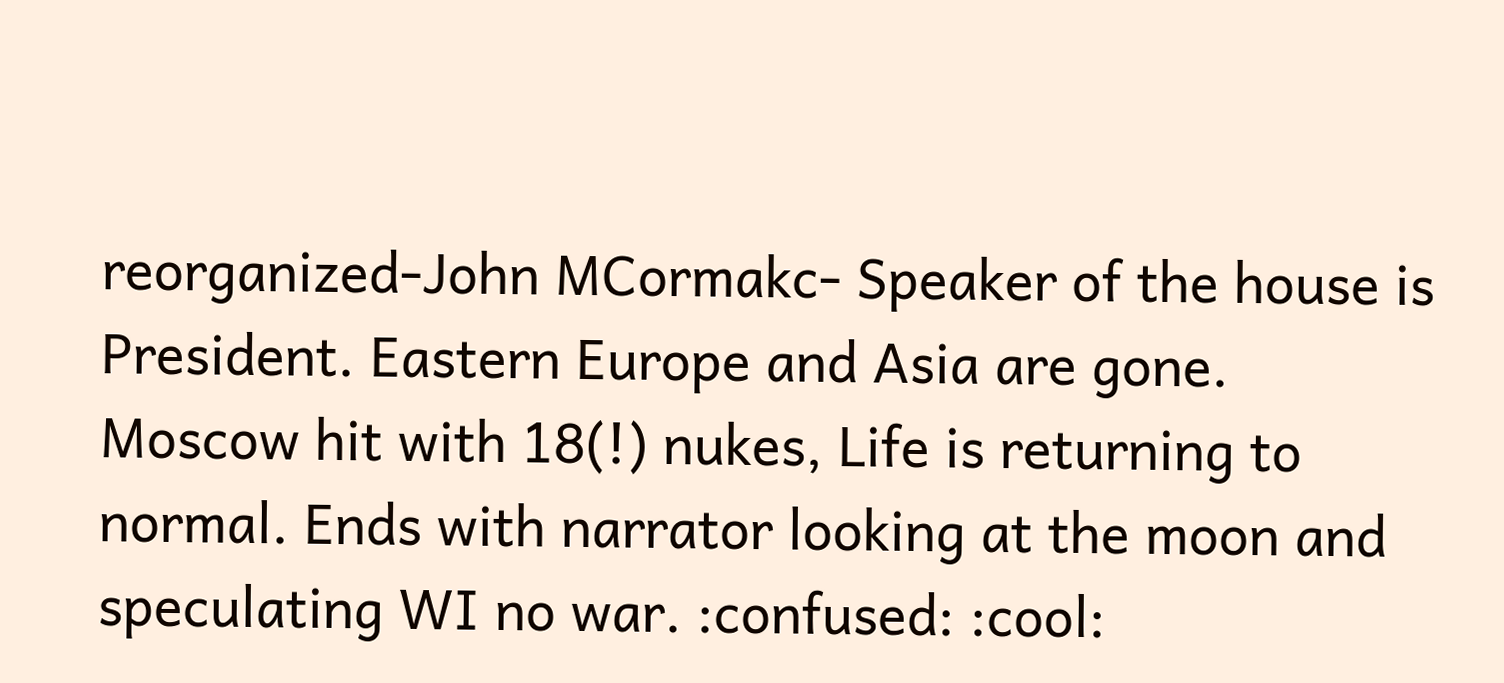reorganized-John MCormakc- Speaker of the house is President. Eastern Europe and Asia are gone. Moscow hit with 18(!) nukes, Life is returning to normal. Ends with narrator looking at the moon and speculating WI no war. :confused: :cool: